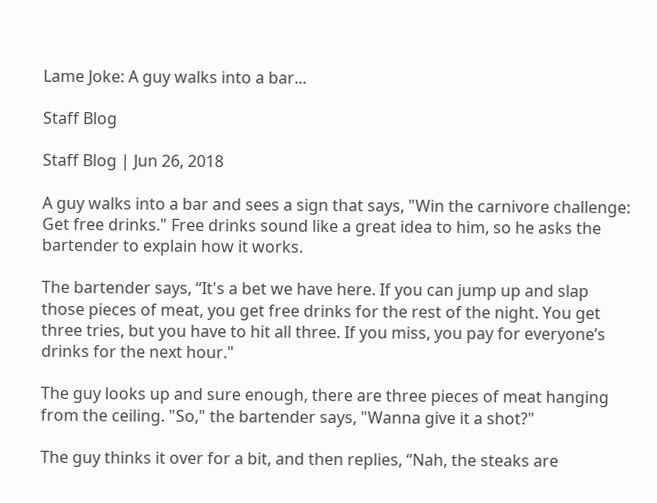Lame Joke: A guy walks into a bar...

Staff Blog

Staff Blog | Jun 26, 2018

A guy walks into a bar and sees a sign that says, "Win the carnivore challenge: Get free drinks." Free drinks sound like a great idea to him, so he asks the bartender to explain how it works.

The bartender says, “It's a bet we have here. If you can jump up and slap those pieces of meat, you get free drinks for the rest of the night. You get three tries, but you have to hit all three. If you miss, you pay for everyone’s drinks for the next hour."

The guy looks up and sure enough, there are three pieces of meat hanging from the ceiling. "So," the bartender says, "Wanna give it a shot?"

The guy thinks it over for a bit, and then replies, “Nah, the steaks are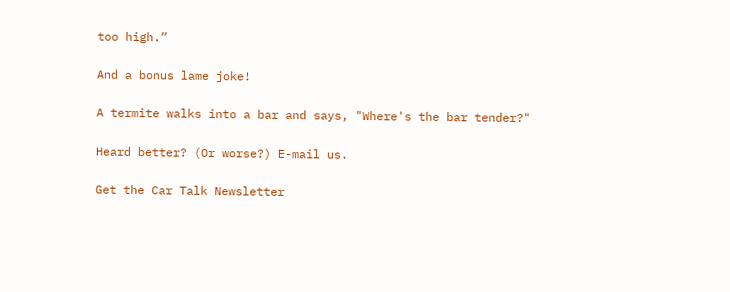too high.”

And a bonus lame joke!

A termite walks into a bar and says, "Where's the bar tender?"

Heard better? (Or worse?) E-mail us.

Get the Car Talk Newsletter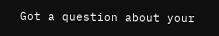Got a question about your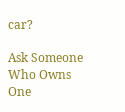car?

Ask Someone Who Owns One